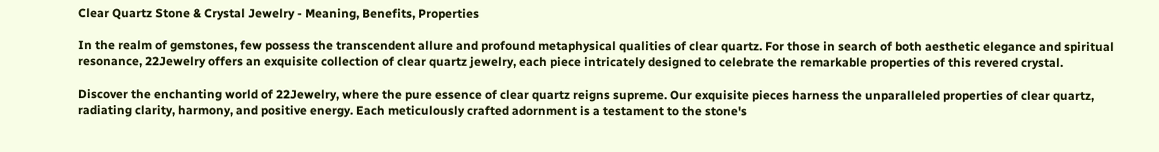Clear Quartz Stone & Crystal Jewelry - Meaning, Benefits, Properties

In the realm of gemstones, few possess the transcendent allure and profound metaphysical qualities of clear quartz. For those in search of both aesthetic elegance and spiritual resonance, 22Jewelry offers an exquisite collection of clear quartz jewelry, each piece intricately designed to celebrate the remarkable properties of this revered crystal.

Discover the enchanting world of 22Jewelry, where the pure essence of clear quartz reigns supreme. Our exquisite pieces harness the unparalleled properties of clear quartz, radiating clarity, harmony, and positive energy. Each meticulously crafted adornment is a testament to the stone's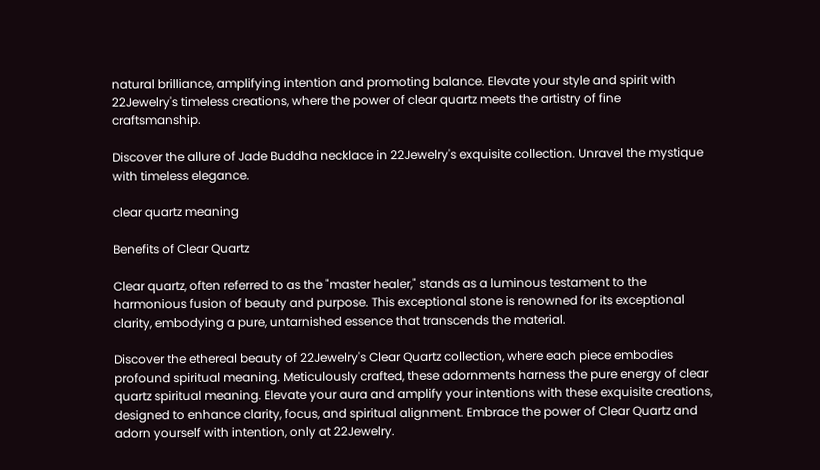natural brilliance, amplifying intention and promoting balance. Elevate your style and spirit with 22Jewelry's timeless creations, where the power of clear quartz meets the artistry of fine craftsmanship.

Discover the allure of Jade Buddha necklace in 22Jewelry's exquisite collection. Unravel the mystique with timeless elegance.

clear quartz meaning

Benefits of Clear Quartz

Clear quartz, often referred to as the "master healer," stands as a luminous testament to the harmonious fusion of beauty and purpose. This exceptional stone is renowned for its exceptional clarity, embodying a pure, untarnished essence that transcends the material.

Discover the ethereal beauty of 22Jewelry's Clear Quartz collection, where each piece embodies profound spiritual meaning. Meticulously crafted, these adornments harness the pure energy of clear quartz spiritual meaning. Elevate your aura and amplify your intentions with these exquisite creations, designed to enhance clarity, focus, and spiritual alignment. Embrace the power of Clear Quartz and adorn yourself with intention, only at 22Jewelry.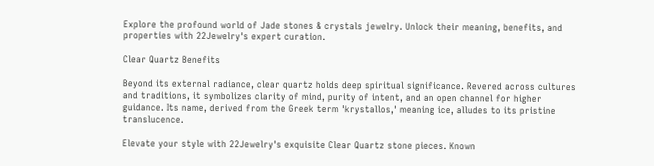Explore the profound world of Jade stones & crystals jewelry. Unlock their meaning, benefits, and properties with 22Jewelry's expert curation.

Clear Quartz Benefits

Beyond its external radiance, clear quartz holds deep spiritual significance. Revered across cultures and traditions, it symbolizes clarity of mind, purity of intent, and an open channel for higher guidance. Its name, derived from the Greek term 'krystallos,' meaning ice, alludes to its pristine translucence.

Elevate your style with 22Jewelry's exquisite Clear Quartz stone pieces. Known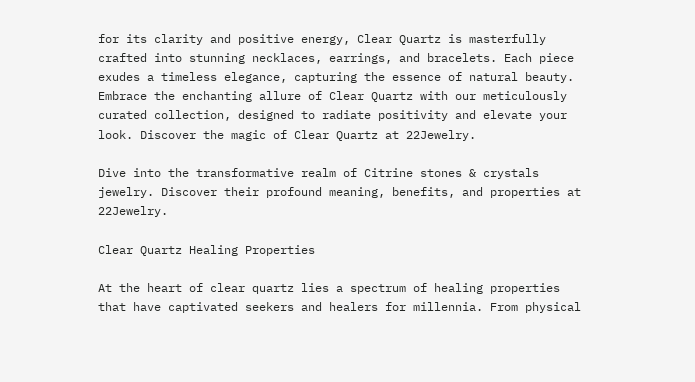for its clarity and positive energy, Clear Quartz is masterfully crafted into stunning necklaces, earrings, and bracelets. Each piece exudes a timeless elegance, capturing the essence of natural beauty. Embrace the enchanting allure of Clear Quartz with our meticulously curated collection, designed to radiate positivity and elevate your look. Discover the magic of Clear Quartz at 22Jewelry.

Dive into the transformative realm of Citrine stones & crystals jewelry. Discover their profound meaning, benefits, and properties at 22Jewelry.

Clear Quartz Healing Properties

At the heart of clear quartz lies a spectrum of healing properties that have captivated seekers and healers for millennia. From physical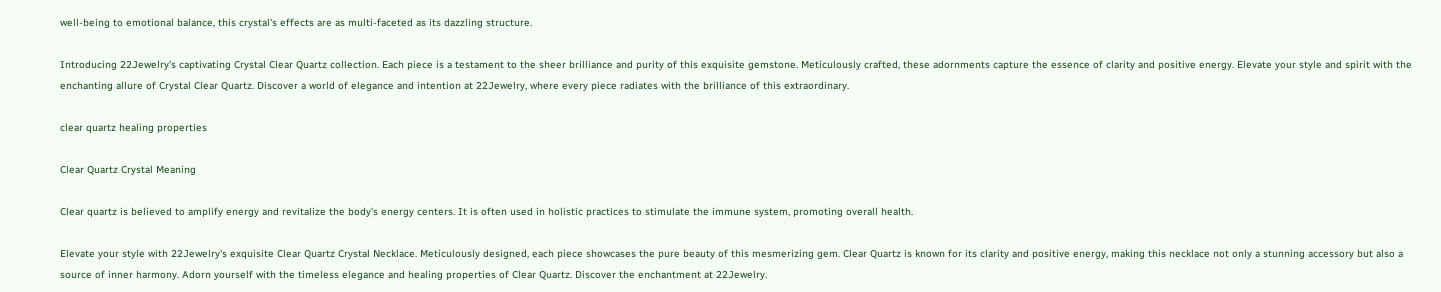well-being to emotional balance, this crystal's effects are as multi-faceted as its dazzling structure.

Introducing 22Jewelry's captivating Crystal Clear Quartz collection. Each piece is a testament to the sheer brilliance and purity of this exquisite gemstone. Meticulously crafted, these adornments capture the essence of clarity and positive energy. Elevate your style and spirit with the enchanting allure of Crystal Clear Quartz. Discover a world of elegance and intention at 22Jewelry, where every piece radiates with the brilliance of this extraordinary.

clear quartz healing properties

Clear Quartz Crystal Meaning

Clear quartz is believed to amplify energy and revitalize the body's energy centers. It is often used in holistic practices to stimulate the immune system, promoting overall health.

Elevate your style with 22Jewelry's exquisite Clear Quartz Crystal Necklace. Meticulously designed, each piece showcases the pure beauty of this mesmerizing gem. Clear Quartz is known for its clarity and positive energy, making this necklace not only a stunning accessory but also a source of inner harmony. Adorn yourself with the timeless elegance and healing properties of Clear Quartz. Discover the enchantment at 22Jewelry.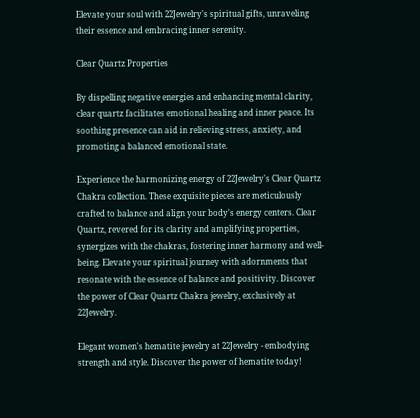Elevate your soul with 22Jewelry's spiritual gifts, unraveling their essence and embracing inner serenity.

Clear Quartz Properties

By dispelling negative energies and enhancing mental clarity, clear quartz facilitates emotional healing and inner peace. Its soothing presence can aid in relieving stress, anxiety, and promoting a balanced emotional state.

Experience the harmonizing energy of 22Jewelry's Clear Quartz Chakra collection. These exquisite pieces are meticulously crafted to balance and align your body's energy centers. Clear Quartz, revered for its clarity and amplifying properties, synergizes with the chakras, fostering inner harmony and well-being. Elevate your spiritual journey with adornments that resonate with the essence of balance and positivity. Discover the power of Clear Quartz Chakra jewelry, exclusively at 22Jewelry.

Elegant women's hematite jewelry at 22Jewelry - embodying strength and style. Discover the power of hematite today!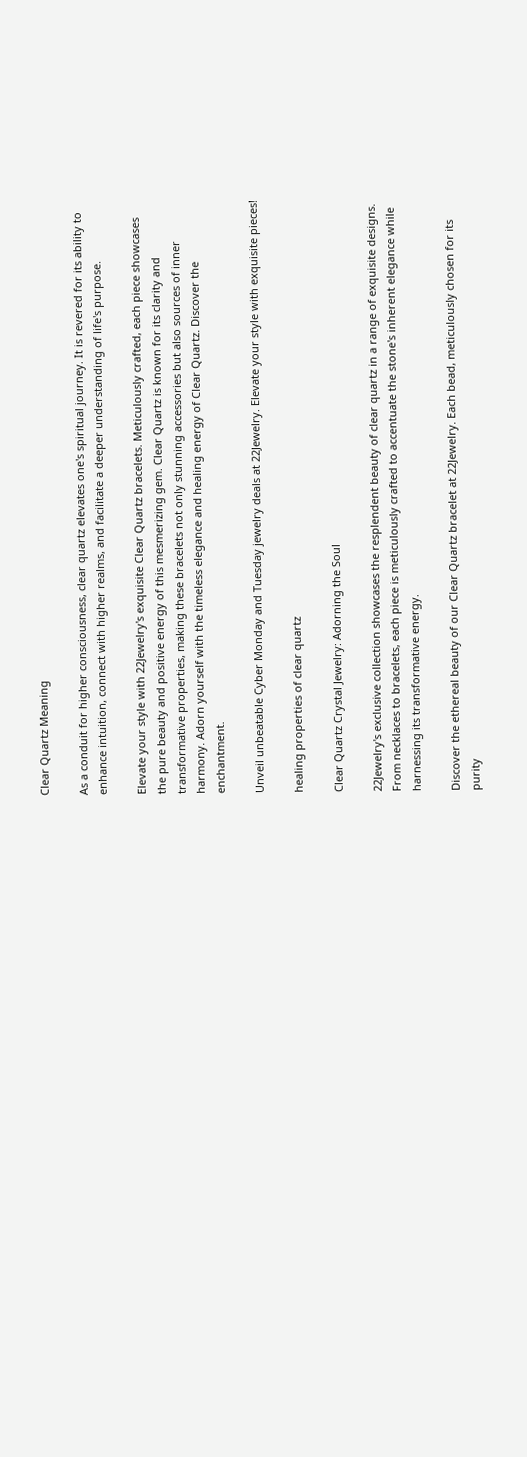Clear Quartz Meaning

As a conduit for higher consciousness, clear quartz elevates one's spiritual journey. It is revered for its ability to enhance intuition, connect with higher realms, and facilitate a deeper understanding of life's purpose.

Elevate your style with 22Jewelry's exquisite Clear Quartz bracelets. Meticulously crafted, each piece showcases the pure beauty and positive energy of this mesmerizing gem. Clear Quartz is known for its clarity and transformative properties, making these bracelets not only stunning accessories but also sources of inner harmony. Adorn yourself with the timeless elegance and healing energy of Clear Quartz. Discover the enchantment.

Unveil unbeatable Cyber Monday and Tuesday jewelry deals at 22Jewelry. Elevate your style with exquisite pieces!

healing properties of clear quartz

Clear Quartz Crystal Jewelry: Adorning the Soul

22Jewelry's exclusive collection showcases the resplendent beauty of clear quartz in a range of exquisite designs. From necklaces to bracelets, each piece is meticulously crafted to accentuate the stone's inherent elegance while harnessing its transformative energy.

Discover the ethereal beauty of our Clear Quartz bracelet at 22Jewelry. Each bead, meticulously chosen for its purity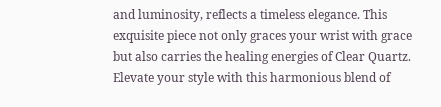and luminosity, reflects a timeless elegance. This exquisite piece not only graces your wrist with grace but also carries the healing energies of Clear Quartz. Elevate your style with this harmonious blend of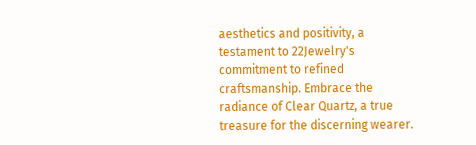aesthetics and positivity, a testament to 22Jewelry's commitment to refined craftsmanship. Embrace the radiance of Clear Quartz, a true treasure for the discerning wearer.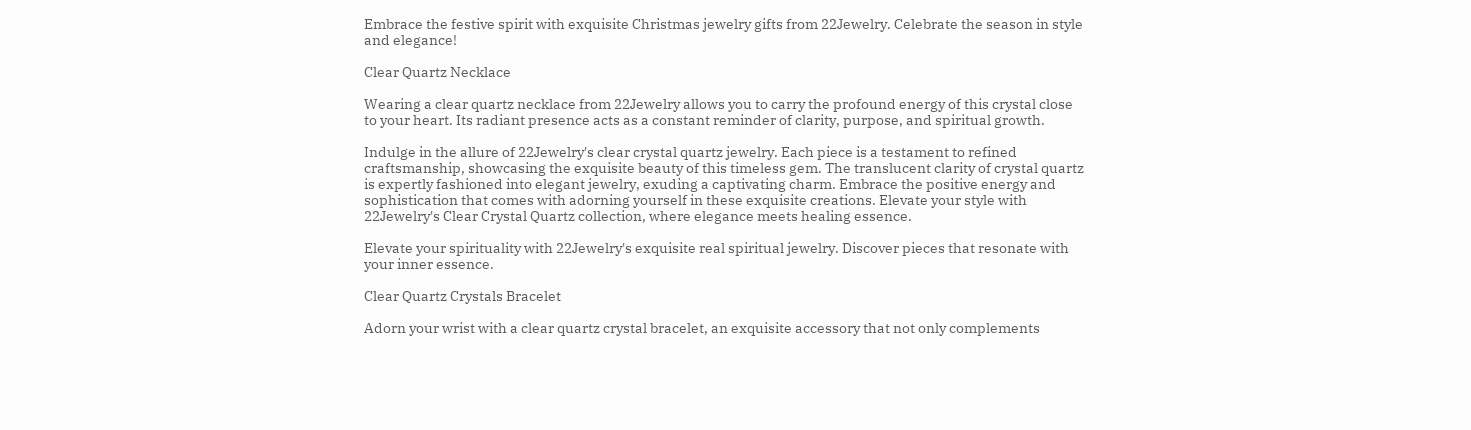Embrace the festive spirit with exquisite Christmas jewelry gifts from 22Jewelry. Celebrate the season in style and elegance!

Clear Quartz Necklace

Wearing a clear quartz necklace from 22Jewelry allows you to carry the profound energy of this crystal close to your heart. Its radiant presence acts as a constant reminder of clarity, purpose, and spiritual growth.

Indulge in the allure of 22Jewelry's clear crystal quartz jewelry. Each piece is a testament to refined craftsmanship, showcasing the exquisite beauty of this timeless gem. The translucent clarity of crystal quartz is expertly fashioned into elegant jewelry, exuding a captivating charm. Embrace the positive energy and sophistication that comes with adorning yourself in these exquisite creations. Elevate your style with 22Jewelry's Clear Crystal Quartz collection, where elegance meets healing essence.

Elevate your spirituality with 22Jewelry's exquisite real spiritual jewelry. Discover pieces that resonate with your inner essence.

Clear Quartz Crystals Bracelet

Adorn your wrist with a clear quartz crystal bracelet, an exquisite accessory that not only complements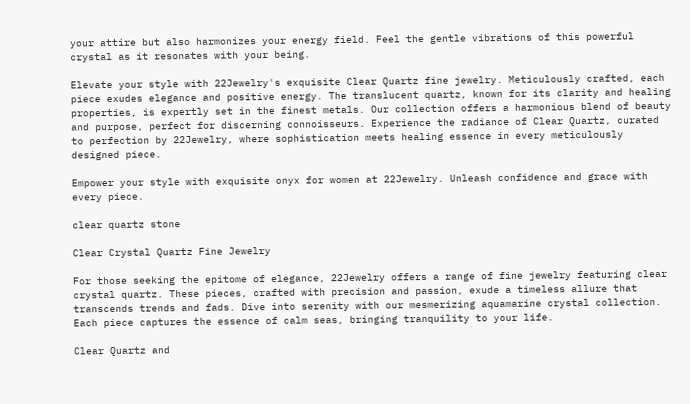your attire but also harmonizes your energy field. Feel the gentle vibrations of this powerful crystal as it resonates with your being.

Elevate your style with 22Jewelry's exquisite Clear Quartz fine jewelry. Meticulously crafted, each piece exudes elegance and positive energy. The translucent quartz, known for its clarity and healing properties, is expertly set in the finest metals. Our collection offers a harmonious blend of beauty and purpose, perfect for discerning connoisseurs. Experience the radiance of Clear Quartz, curated to perfection by 22Jewelry, where sophistication meets healing essence in every meticulously designed piece.

Empower your style with exquisite onyx for women at 22Jewelry. Unleash confidence and grace with every piece.

clear quartz stone

Clear Crystal Quartz Fine Jewelry

For those seeking the epitome of elegance, 22Jewelry offers a range of fine jewelry featuring clear crystal quartz. These pieces, crafted with precision and passion, exude a timeless allure that transcends trends and fads. Dive into serenity with our mesmerizing aquamarine crystal collection. Each piece captures the essence of calm seas, bringing tranquility to your life.

Clear Quartz and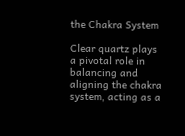the Chakra System

Clear quartz plays a pivotal role in balancing and aligning the chakra system, acting as a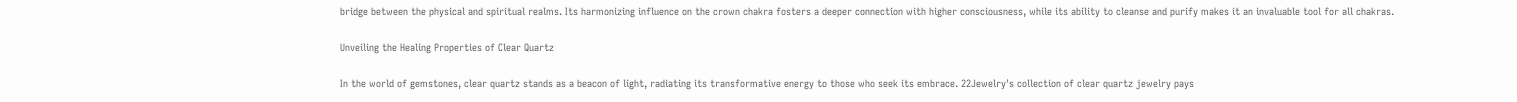bridge between the physical and spiritual realms. Its harmonizing influence on the crown chakra fosters a deeper connection with higher consciousness, while its ability to cleanse and purify makes it an invaluable tool for all chakras.

Unveiling the Healing Properties of Clear Quartz

In the world of gemstones, clear quartz stands as a beacon of light, radiating its transformative energy to those who seek its embrace. 22Jewelry's collection of clear quartz jewelry pays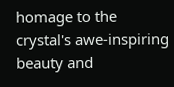homage to the crystal's awe-inspiring beauty and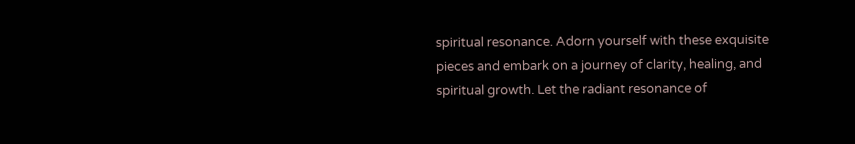spiritual resonance. Adorn yourself with these exquisite pieces and embark on a journey of clarity, healing, and spiritual growth. Let the radiant resonance of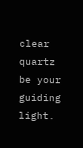clear quartz be your guiding light.